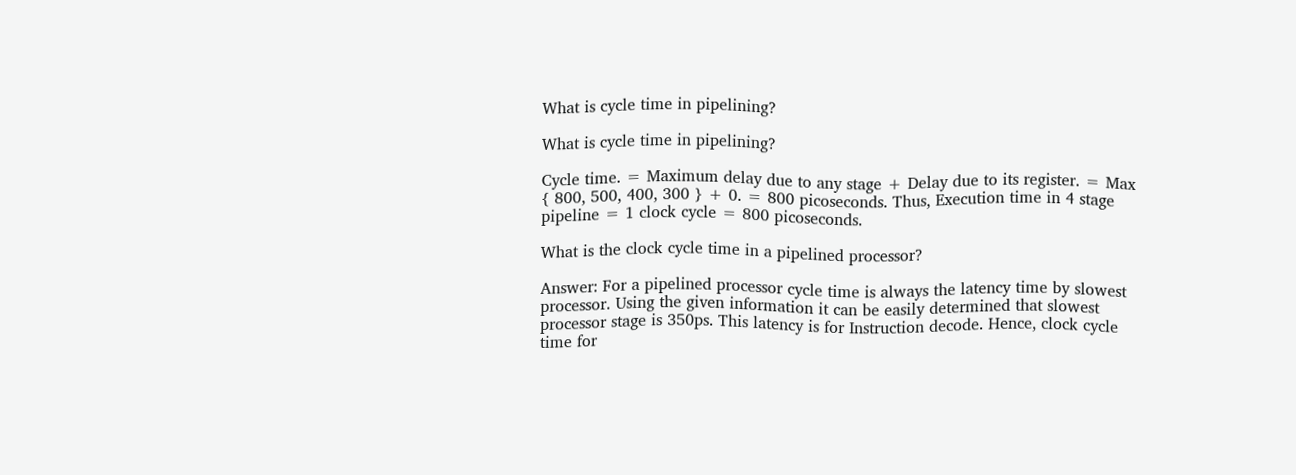What is cycle time in pipelining?

What is cycle time in pipelining?

Cycle time. = Maximum delay due to any stage + Delay due to its register. = Max { 800, 500, 400, 300 } + 0. = 800 picoseconds. Thus, Execution time in 4 stage pipeline = 1 clock cycle = 800 picoseconds.

What is the clock cycle time in a pipelined processor?

Answer: For a pipelined processor cycle time is always the latency time by slowest processor. Using the given information it can be easily determined that slowest processor stage is 350ps. This latency is for Instruction decode. Hence, clock cycle time for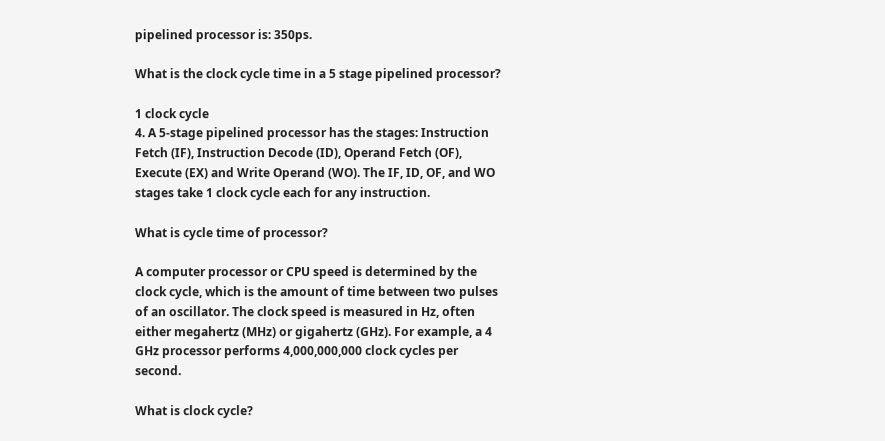pipelined processor is: 350ps.

What is the clock cycle time in a 5 stage pipelined processor?

1 clock cycle
4. A 5-stage pipelined processor has the stages: Instruction Fetch (IF), Instruction Decode (ID), Operand Fetch (OF), Execute (EX) and Write Operand (WO). The IF, ID, OF, and WO stages take 1 clock cycle each for any instruction.

What is cycle time of processor?

A computer processor or CPU speed is determined by the clock cycle, which is the amount of time between two pulses of an oscillator. The clock speed is measured in Hz, often either megahertz (MHz) or gigahertz (GHz). For example, a 4 GHz processor performs 4,000,000,000 clock cycles per second.

What is clock cycle?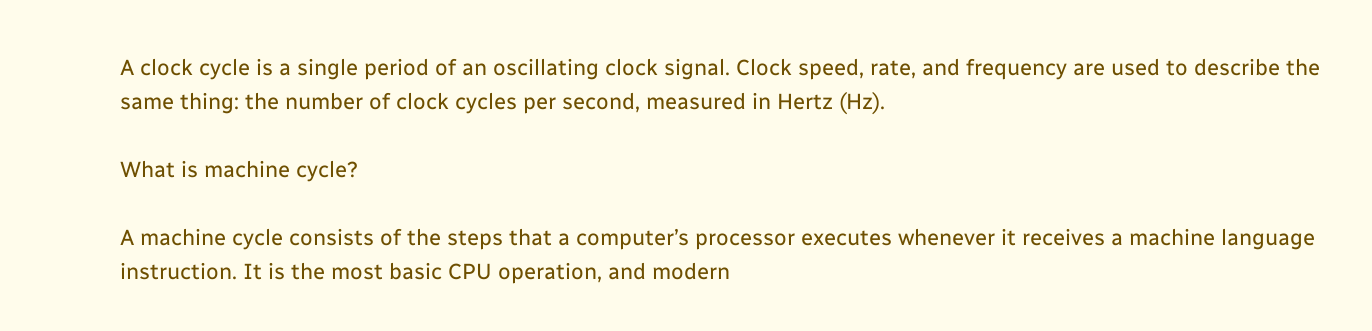A clock cycle is a single period of an oscillating clock signal. Clock speed, rate, and frequency are used to describe the same thing: the number of clock cycles per second, measured in Hertz (Hz).

What is machine cycle?

A machine cycle consists of the steps that a computer’s processor executes whenever it receives a machine language instruction. It is the most basic CPU operation, and modern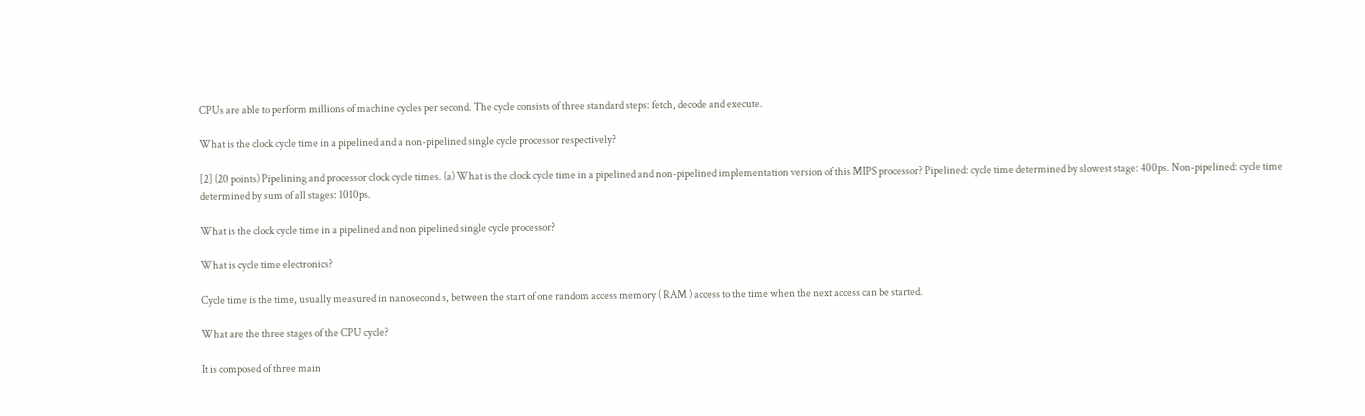CPUs are able to perform millions of machine cycles per second. The cycle consists of three standard steps: fetch, decode and execute.

What is the clock cycle time in a pipelined and a non-pipelined single cycle processor respectively?

[2] (20 points) Pipelining and processor clock cycle times. (a) What is the clock cycle time in a pipelined and non-pipelined implementation version of this MIPS processor? Pipelined: cycle time determined by slowest stage: 400ps. Non-pipelined: cycle time determined by sum of all stages: 1010ps.

What is the clock cycle time in a pipelined and non pipelined single cycle processor?

What is cycle time electronics?

Cycle time is the time, usually measured in nanosecond s, between the start of one random access memory ( RAM ) access to the time when the next access can be started.

What are the three stages of the CPU cycle?

It is composed of three main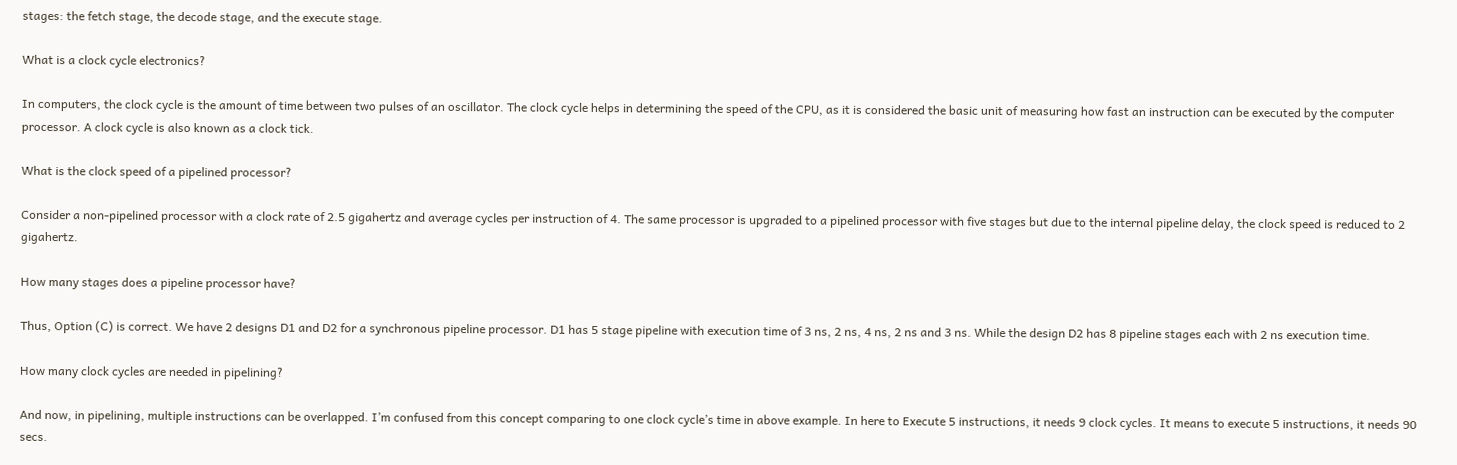stages: the fetch stage, the decode stage, and the execute stage.

What is a clock cycle electronics?

In computers, the clock cycle is the amount of time between two pulses of an oscillator. The clock cycle helps in determining the speed of the CPU, as it is considered the basic unit of measuring how fast an instruction can be executed by the computer processor. A clock cycle is also known as a clock tick.

What is the clock speed of a pipelined processor?

Consider a non-pipelined processor with a clock rate of 2.5 gigahertz and average cycles per instruction of 4. The same processor is upgraded to a pipelined processor with five stages but due to the internal pipeline delay, the clock speed is reduced to 2 gigahertz.

How many stages does a pipeline processor have?

Thus, Option (C) is correct. We have 2 designs D1 and D2 for a synchronous pipeline processor. D1 has 5 stage pipeline with execution time of 3 ns, 2 ns, 4 ns, 2 ns and 3 ns. While the design D2 has 8 pipeline stages each with 2 ns execution time.

How many clock cycles are needed in pipelining?

And now, in pipelining, multiple instructions can be overlapped. I’m confused from this concept comparing to one clock cycle’s time in above example. In here to Execute 5 instructions, it needs 9 clock cycles. It means to execute 5 instructions, it needs 90 secs.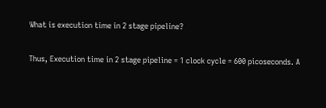What is execution time in 2 stage pipeline?

Thus, Execution time in 2 stage pipeline = 1 clock cycle = 600 picoseconds. A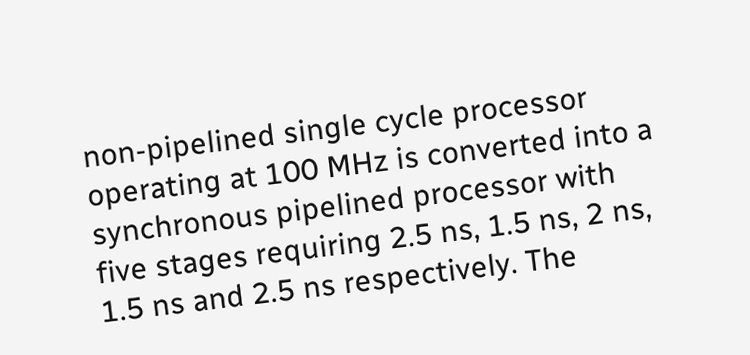non-pipelined single cycle processor operating at 100 MHz is converted into a synchronous pipelined processor with five stages requiring 2.5 ns, 1.5 ns, 2 ns, 1.5 ns and 2.5 ns respectively. The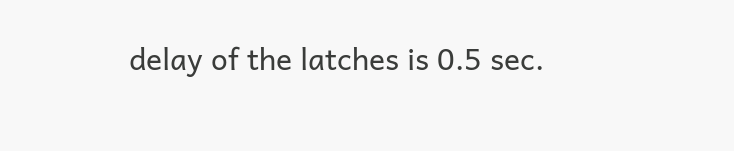delay of the latches is 0.5 sec.